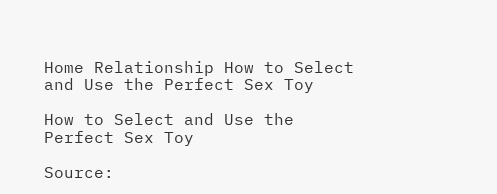Home Relationship How to Select and Use the Perfect Sex Toy

How to Select and Use the Perfect Sex Toy

Source: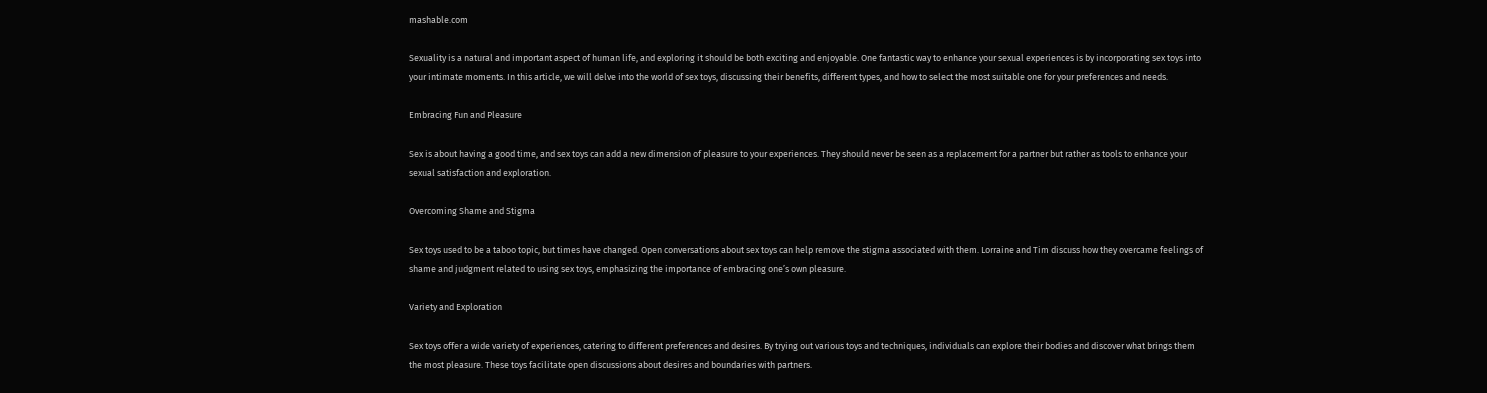mashable.com

Sexuality is a natural and important aspect of human life, and exploring it should be both exciting and enjoyable. One fantastic way to enhance your sexual experiences is by incorporating sex toys into your intimate moments. In this article, we will delve into the world of sex toys, discussing their benefits, different types, and how to select the most suitable one for your preferences and needs.

Embracing Fun and Pleasure

Sex is about having a good time, and sex toys can add a new dimension of pleasure to your experiences. They should never be seen as a replacement for a partner but rather as tools to enhance your sexual satisfaction and exploration.

Overcoming Shame and Stigma

Sex toys used to be a taboo topic, but times have changed. Open conversations about sex toys can help remove the stigma associated with them. Lorraine and Tim discuss how they overcame feelings of shame and judgment related to using sex toys, emphasizing the importance of embracing one’s own pleasure.

Variety and Exploration

Sex toys offer a wide variety of experiences, catering to different preferences and desires. By trying out various toys and techniques, individuals can explore their bodies and discover what brings them the most pleasure. These toys facilitate open discussions about desires and boundaries with partners.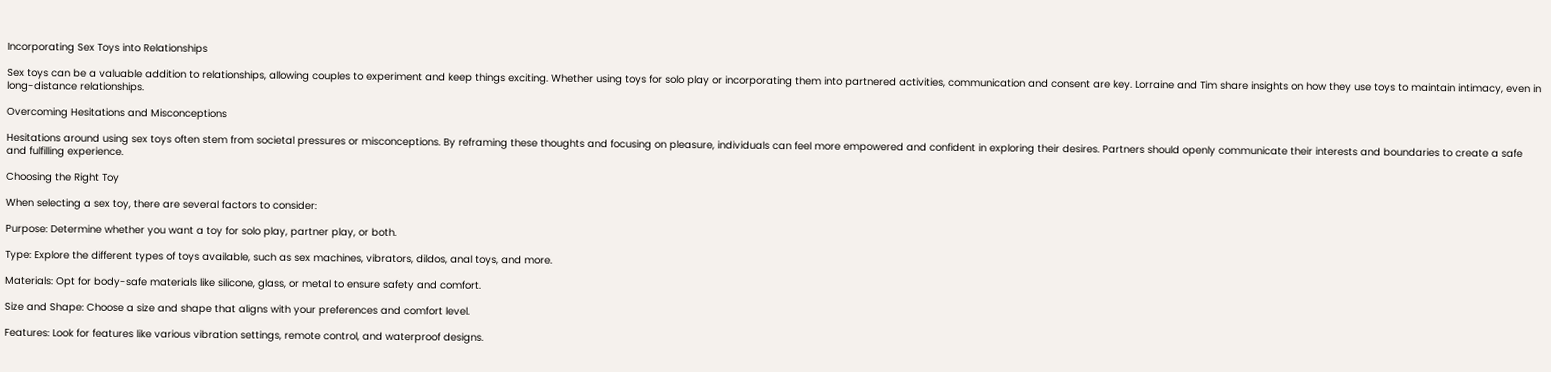Incorporating Sex Toys into Relationships

Sex toys can be a valuable addition to relationships, allowing couples to experiment and keep things exciting. Whether using toys for solo play or incorporating them into partnered activities, communication and consent are key. Lorraine and Tim share insights on how they use toys to maintain intimacy, even in long-distance relationships.

Overcoming Hesitations and Misconceptions

Hesitations around using sex toys often stem from societal pressures or misconceptions. By reframing these thoughts and focusing on pleasure, individuals can feel more empowered and confident in exploring their desires. Partners should openly communicate their interests and boundaries to create a safe and fulfilling experience.

Choosing the Right Toy

When selecting a sex toy, there are several factors to consider:

Purpose: Determine whether you want a toy for solo play, partner play, or both.

Type: Explore the different types of toys available, such as sex machines, vibrators, dildos, anal toys, and more.

Materials: Opt for body-safe materials like silicone, glass, or metal to ensure safety and comfort.

Size and Shape: Choose a size and shape that aligns with your preferences and comfort level.

Features: Look for features like various vibration settings, remote control, and waterproof designs.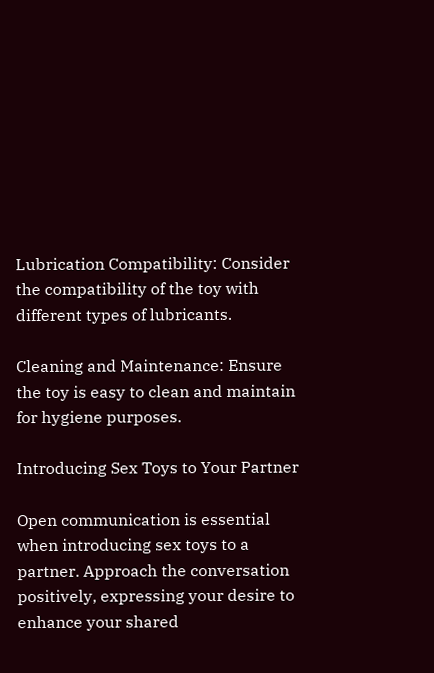Lubrication Compatibility: Consider the compatibility of the toy with different types of lubricants.

Cleaning and Maintenance: Ensure the toy is easy to clean and maintain for hygiene purposes.

Introducing Sex Toys to Your Partner

Open communication is essential when introducing sex toys to a partner. Approach the conversation positively, expressing your desire to enhance your shared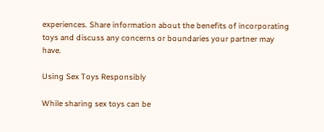experiences. Share information about the benefits of incorporating toys and discuss any concerns or boundaries your partner may have.

Using Sex Toys Responsibly

While sharing sex toys can be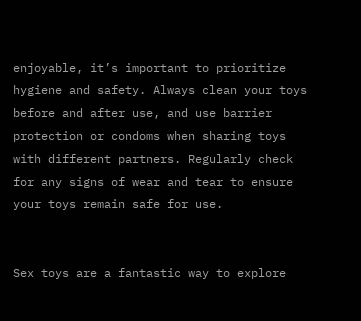enjoyable, it’s important to prioritize hygiene and safety. Always clean your toys before and after use, and use barrier protection or condoms when sharing toys with different partners. Regularly check for any signs of wear and tear to ensure your toys remain safe for use.


Sex toys are a fantastic way to explore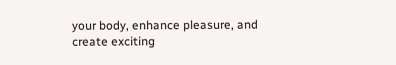your body, enhance pleasure, and create exciting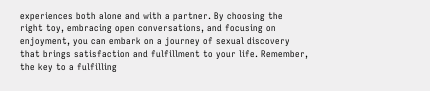experiences both alone and with a partner. By choosing the right toy, embracing open conversations, and focusing on enjoyment, you can embark on a journey of sexual discovery that brings satisfaction and fulfillment to your life. Remember, the key to a fulfilling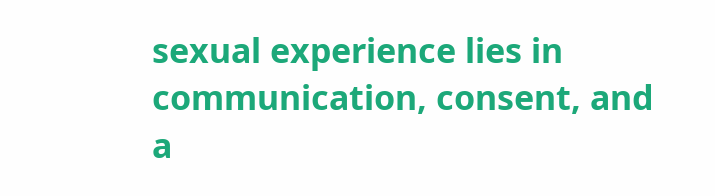sexual experience lies in communication, consent, and a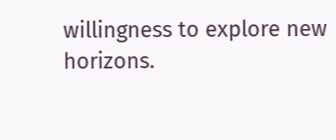willingness to explore new horizons.